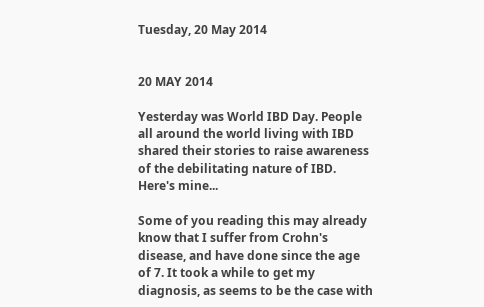Tuesday, 20 May 2014


20 MAY 2014

Yesterday was World IBD Day. People all around the world living with IBD shared their stories to raise awareness of the debilitating nature of IBD. Here's mine...

Some of you reading this may already know that I suffer from Crohn's disease, and have done since the age of 7. It took a while to get my diagnosis, as seems to be the case with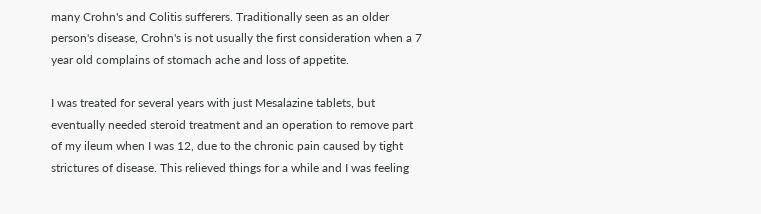many Crohn's and Colitis sufferers. Traditionally seen as an older person's disease, Crohn's is not usually the first consideration when a 7 year old complains of stomach ache and loss of appetite.

I was treated for several years with just Mesalazine tablets, but eventually needed steroid treatment and an operation to remove part of my ileum when I was 12, due to the chronic pain caused by tight strictures of disease. This relieved things for a while and I was feeling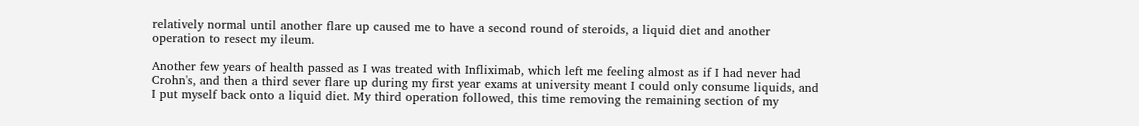relatively normal until another flare up caused me to have a second round of steroids, a liquid diet and another operation to resect my ileum.

Another few years of health passed as I was treated with Infliximab, which left me feeling almost as if I had never had Crohn's, and then a third sever flare up during my first year exams at university meant I could only consume liquids, and I put myself back onto a liquid diet. My third operation followed, this time removing the remaining section of my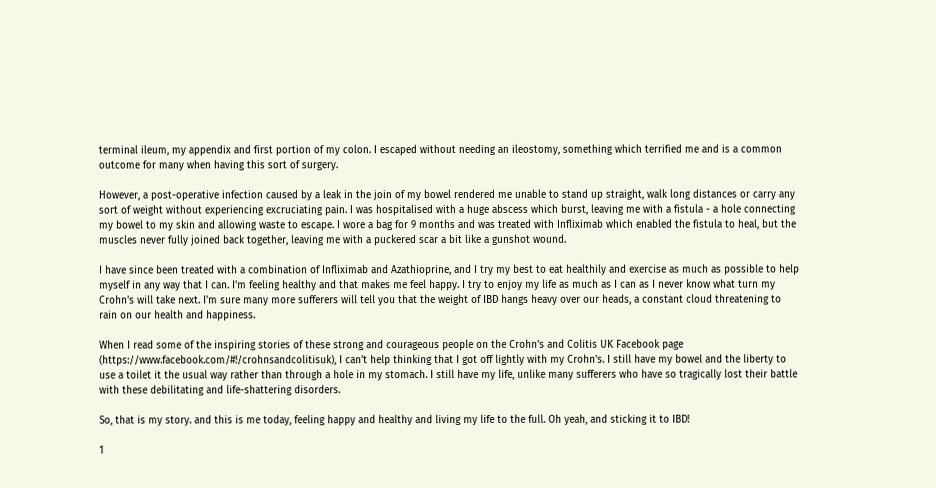terminal ileum, my appendix and first portion of my colon. I escaped without needing an ileostomy, something which terrified me and is a common outcome for many when having this sort of surgery.

However, a post-operative infection caused by a leak in the join of my bowel rendered me unable to stand up straight, walk long distances or carry any sort of weight without experiencing excruciating pain. I was hospitalised with a huge abscess which burst, leaving me with a fistula - a hole connecting my bowel to my skin and allowing waste to escape. I wore a bag for 9 months and was treated with Infliximab which enabled the fistula to heal, but the muscles never fully joined back together, leaving me with a puckered scar a bit like a gunshot wound.

I have since been treated with a combination of Infliximab and Azathioprine, and I try my best to eat healthily and exercise as much as possible to help myself in any way that I can. I'm feeling healthy and that makes me feel happy. I try to enjoy my life as much as I can as I never know what turn my Crohn's will take next. I'm sure many more sufferers will tell you that the weight of IBD hangs heavy over our heads, a constant cloud threatening to rain on our health and happiness.

When I read some of the inspiring stories of these strong and courageous people on the Crohn's and Colitis UK Facebook page (https://www.facebook.com/#!/crohnsandcolitisuk), I can't help thinking that I got off lightly with my Crohn's. I still have my bowel and the liberty to use a toilet it the usual way rather than through a hole in my stomach. I still have my life, unlike many sufferers who have so tragically lost their battle with these debilitating and life-shattering disorders.

So, that is my story. and this is me today, feeling happy and healthy and living my life to the full. Oh yeah, and sticking it to IBD!

1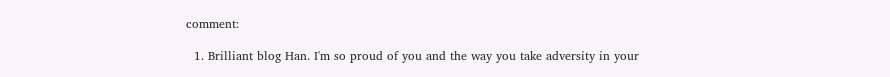comment:

  1. Brilliant blog Han. I'm so proud of you and the way you take adversity in your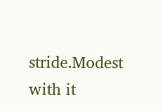stride.Modest with it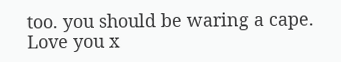too. you should be waring a cape. Love you x